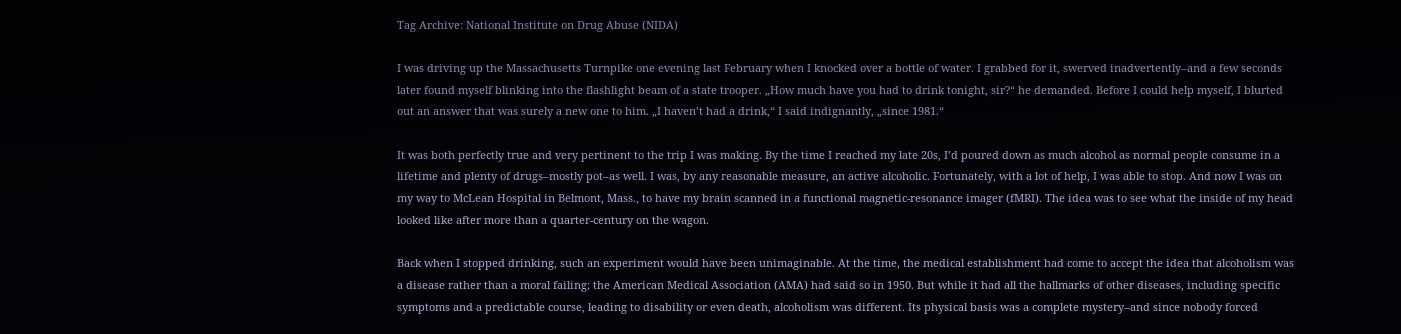Tag Archive: National Institute on Drug Abuse (NIDA)

I was driving up the Massachusetts Turnpike one evening last February when I knocked over a bottle of water. I grabbed for it, swerved inadvertently–and a few seconds later found myself blinking into the flashlight beam of a state trooper. „How much have you had to drink tonight, sir?“ he demanded. Before I could help myself, I blurted out an answer that was surely a new one to him. „I haven’t had a drink,“ I said indignantly, „since 1981.“

It was both perfectly true and very pertinent to the trip I was making. By the time I reached my late 20s, I’d poured down as much alcohol as normal people consume in a lifetime and plenty of drugs–mostly pot–as well. I was, by any reasonable measure, an active alcoholic. Fortunately, with a lot of help, I was able to stop. And now I was on my way to McLean Hospital in Belmont, Mass., to have my brain scanned in a functional magnetic-resonance imager (fMRI). The idea was to see what the inside of my head looked like after more than a quarter-century on the wagon.

Back when I stopped drinking, such an experiment would have been unimaginable. At the time, the medical establishment had come to accept the idea that alcoholism was a disease rather than a moral failing; the American Medical Association (AMA) had said so in 1950. But while it had all the hallmarks of other diseases, including specific symptoms and a predictable course, leading to disability or even death, alcoholism was different. Its physical basis was a complete mystery–and since nobody forced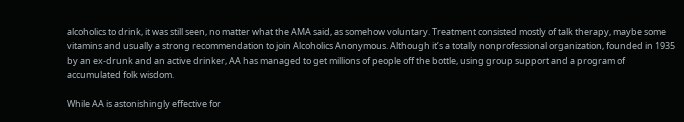alcoholics to drink, it was still seen, no matter what the AMA said, as somehow voluntary. Treatment consisted mostly of talk therapy, maybe some vitamins and usually a strong recommendation to join Alcoholics Anonymous. Although it’s a totally nonprofessional organization, founded in 1935 by an ex-drunk and an active drinker, AA has managed to get millions of people off the bottle, using group support and a program of accumulated folk wisdom.

While AA is astonishingly effective for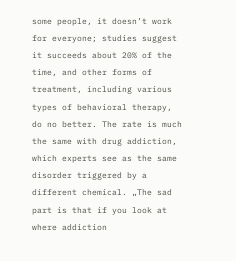some people, it doesn’t work for everyone; studies suggest it succeeds about 20% of the time, and other forms of treatment, including various types of behavioral therapy, do no better. The rate is much the same with drug addiction, which experts see as the same disorder triggered by a different chemical. „The sad part is that if you look at where addiction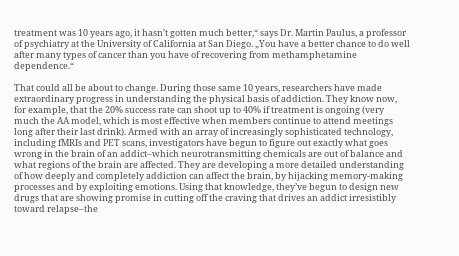treatment was 10 years ago, it hasn’t gotten much better,“ says Dr. Martin Paulus, a professor of psychiatry at the University of California at San Diego. „You have a better chance to do well after many types of cancer than you have of recovering from methamphetamine dependence.“

That could all be about to change. During those same 10 years, researchers have made extraordinary progress in understanding the physical basis of addiction. They know now, for example, that the 20% success rate can shoot up to 40% if treatment is ongoing (very much the AA model, which is most effective when members continue to attend meetings long after their last drink). Armed with an array of increasingly sophisticated technology, including fMRIs and PET scans, investigators have begun to figure out exactly what goes wrong in the brain of an addict–which neurotransmitting chemicals are out of balance and what regions of the brain are affected. They are developing a more detailed understanding of how deeply and completely addiction can affect the brain, by hijacking memory-making processes and by exploiting emotions. Using that knowledge, they’ve begun to design new drugs that are showing promise in cutting off the craving that drives an addict irresistibly toward relapse–the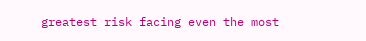greatest risk facing even the most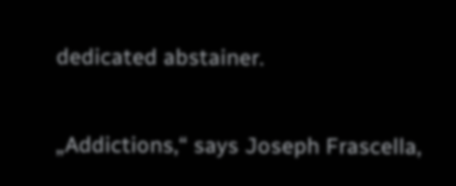dedicated abstainer.

„Addictions,“ says Joseph Frascella,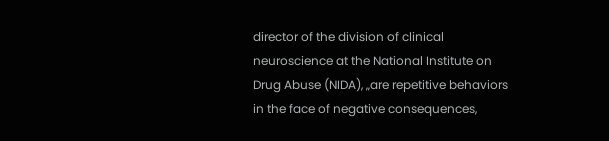director of the division of clinical neuroscience at the National Institute on Drug Abuse (NIDA), „are repetitive behaviors in the face of negative consequences,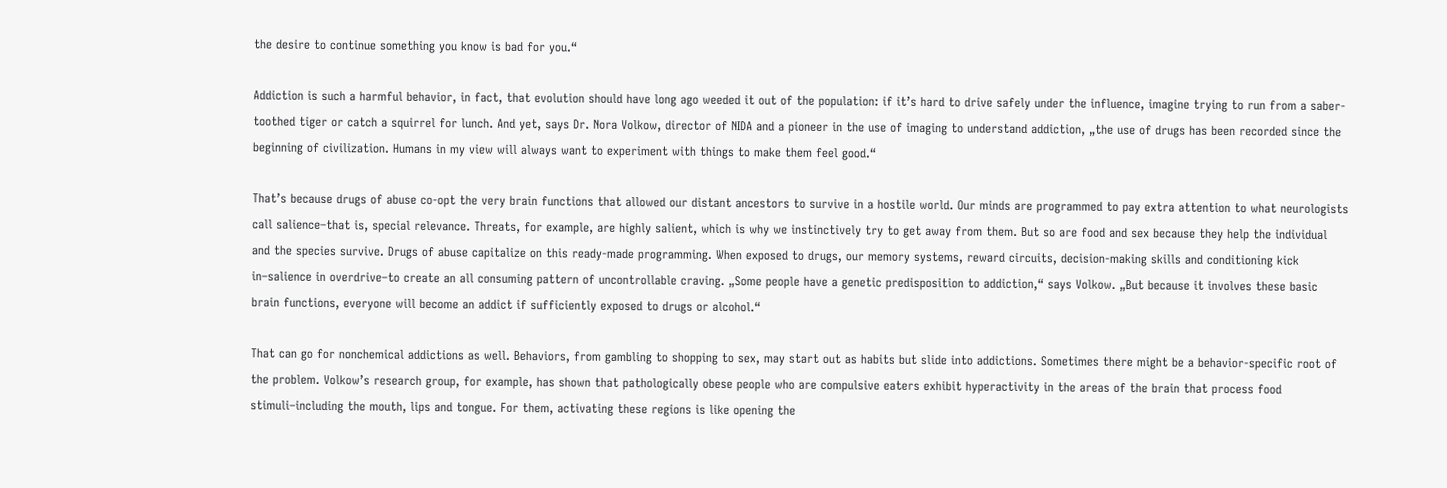the desire to continue something you know is bad for you.“

Addiction is such a harmful behavior, in fact, that evolution should have long ago weeded it out of the population: if it’s hard to drive safely under the influence, imagine trying to run from a saber-toothed tiger or catch a squirrel for lunch. And yet, says Dr. Nora Volkow, director of NIDA and a pioneer in the use of imaging to understand addiction, „the use of drugs has been recorded since the beginning of civilization. Humans in my view will always want to experiment with things to make them feel good.“

That’s because drugs of abuse co-opt the very brain functions that allowed our distant ancestors to survive in a hostile world. Our minds are programmed to pay extra attention to what neurologists call salience–that is, special relevance. Threats, for example, are highly salient, which is why we instinctively try to get away from them. But so are food and sex because they help the individual and the species survive. Drugs of abuse capitalize on this ready-made programming. When exposed to drugs, our memory systems, reward circuits, decision-making skills and conditioning kick in–salience in overdrive–to create an all consuming pattern of uncontrollable craving. „Some people have a genetic predisposition to addiction,“ says Volkow. „But because it involves these basic brain functions, everyone will become an addict if sufficiently exposed to drugs or alcohol.“

That can go for nonchemical addictions as well. Behaviors, from gambling to shopping to sex, may start out as habits but slide into addictions. Sometimes there might be a behavior-specific root of the problem. Volkow’s research group, for example, has shown that pathologically obese people who are compulsive eaters exhibit hyperactivity in the areas of the brain that process food stimuli–including the mouth, lips and tongue. For them, activating these regions is like opening the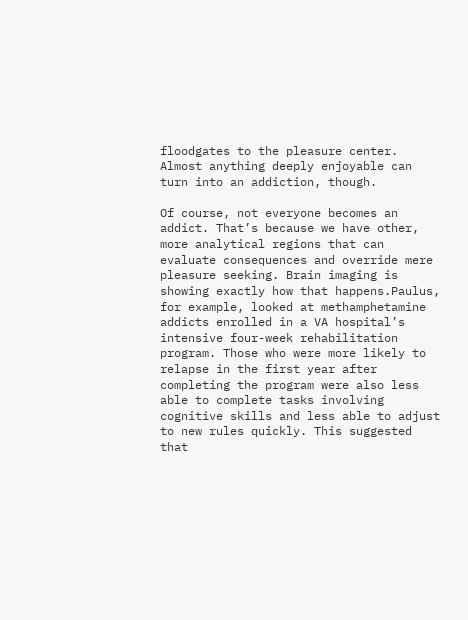floodgates to the pleasure center. Almost anything deeply enjoyable can turn into an addiction, though.

Of course, not everyone becomes an addict. That’s because we have other, more analytical regions that can evaluate consequences and override mere pleasure seeking. Brain imaging is showing exactly how that happens.Paulus, for example, looked at methamphetamine addicts enrolled in a VA hospital’s intensive four-week rehabilitation program. Those who were more likely to relapse in the first year after completing the program were also less able to complete tasks involving cognitive skills and less able to adjust to new rules quickly. This suggested that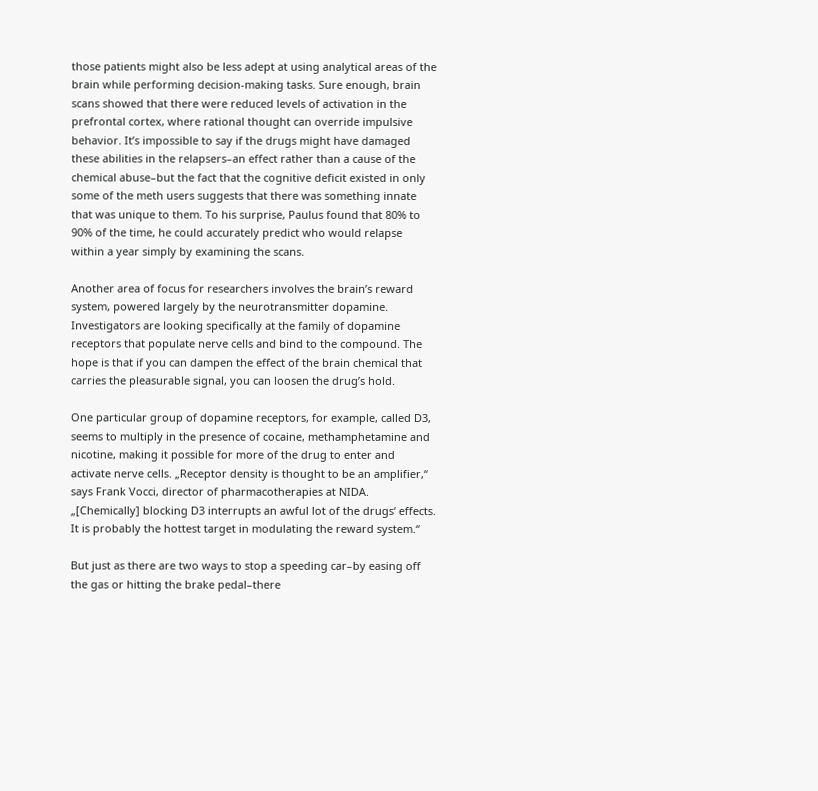those patients might also be less adept at using analytical areas of the brain while performing decision-making tasks. Sure enough, brain scans showed that there were reduced levels of activation in the prefrontal cortex, where rational thought can override impulsive behavior. It’s impossible to say if the drugs might have damaged these abilities in the relapsers–an effect rather than a cause of the chemical abuse–but the fact that the cognitive deficit existed in only some of the meth users suggests that there was something innate that was unique to them. To his surprise, Paulus found that 80% to 90% of the time, he could accurately predict who would relapse within a year simply by examining the scans.

Another area of focus for researchers involves the brain’s reward system, powered largely by the neurotransmitter dopamine. Investigators are looking specifically at the family of dopamine receptors that populate nerve cells and bind to the compound. The hope is that if you can dampen the effect of the brain chemical that carries the pleasurable signal, you can loosen the drug’s hold.

One particular group of dopamine receptors, for example, called D3, seems to multiply in the presence of cocaine, methamphetamine and nicotine, making it possible for more of the drug to enter and activate nerve cells. „Receptor density is thought to be an amplifier,“ says Frank Vocci, director of pharmacotherapies at NIDA. „[Chemically] blocking D3 interrupts an awful lot of the drugs‘ effects. It is probably the hottest target in modulating the reward system.“

But just as there are two ways to stop a speeding car–by easing off the gas or hitting the brake pedal–there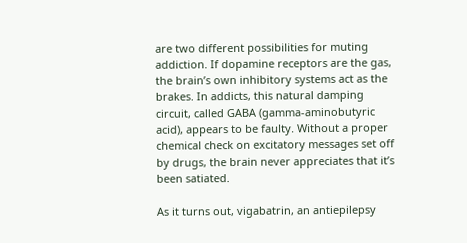are two different possibilities for muting addiction. If dopamine receptors are the gas, the brain’s own inhibitory systems act as the brakes. In addicts, this natural damping circuit, called GABA (gamma-aminobutyric acid), appears to be faulty. Without a proper chemical check on excitatory messages set off by drugs, the brain never appreciates that it’s been satiated.

As it turns out, vigabatrin, an antiepilepsy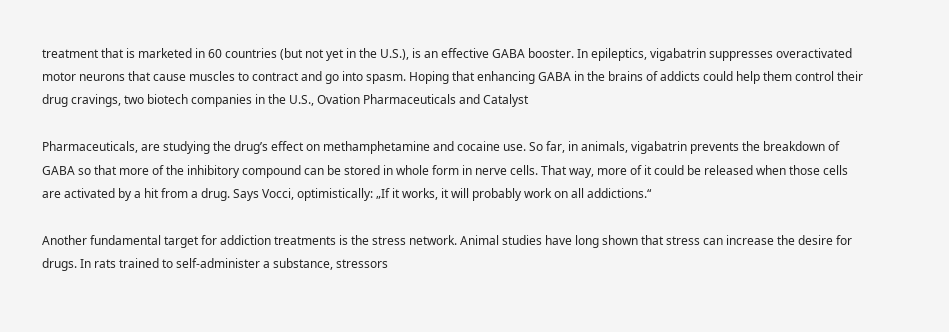treatment that is marketed in 60 countries (but not yet in the U.S.), is an effective GABA booster. In epileptics, vigabatrin suppresses overactivated motor neurons that cause muscles to contract and go into spasm. Hoping that enhancing GABA in the brains of addicts could help them control their drug cravings, two biotech companies in the U.S., Ovation Pharmaceuticals and Catalyst

Pharmaceuticals, are studying the drug’s effect on methamphetamine and cocaine use. So far, in animals, vigabatrin prevents the breakdown of GABA so that more of the inhibitory compound can be stored in whole form in nerve cells. That way, more of it could be released when those cells are activated by a hit from a drug. Says Vocci, optimistically: „If it works, it will probably work on all addictions.“

Another fundamental target for addiction treatments is the stress network. Animal studies have long shown that stress can increase the desire for drugs. In rats trained to self-administer a substance, stressors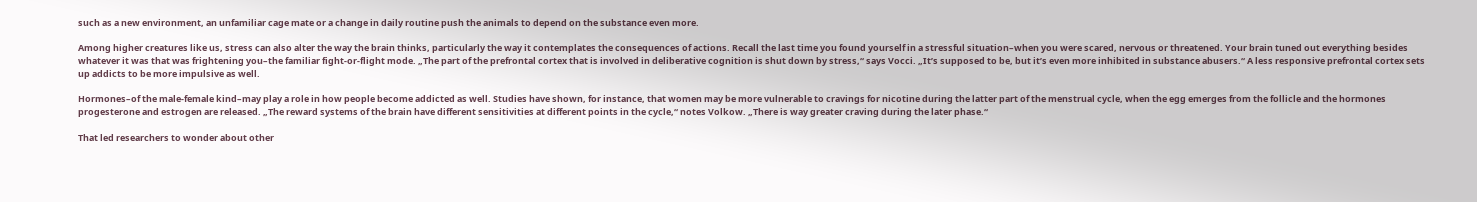such as a new environment, an unfamiliar cage mate or a change in daily routine push the animals to depend on the substance even more.

Among higher creatures like us, stress can also alter the way the brain thinks, particularly the way it contemplates the consequences of actions. Recall the last time you found yourself in a stressful situation–when you were scared, nervous or threatened. Your brain tuned out everything besides whatever it was that was frightening you–the familiar fight-or-flight mode. „The part of the prefrontal cortex that is involved in deliberative cognition is shut down by stress,“ says Vocci. „It’s supposed to be, but it’s even more inhibited in substance abusers.“ A less responsive prefrontal cortex sets up addicts to be more impulsive as well.

Hormones–of the male-female kind–may play a role in how people become addicted as well. Studies have shown, for instance, that women may be more vulnerable to cravings for nicotine during the latter part of the menstrual cycle, when the egg emerges from the follicle and the hormones progesterone and estrogen are released. „The reward systems of the brain have different sensitivities at different points in the cycle,“ notes Volkow. „There is way greater craving during the later phase.“

That led researchers to wonder about other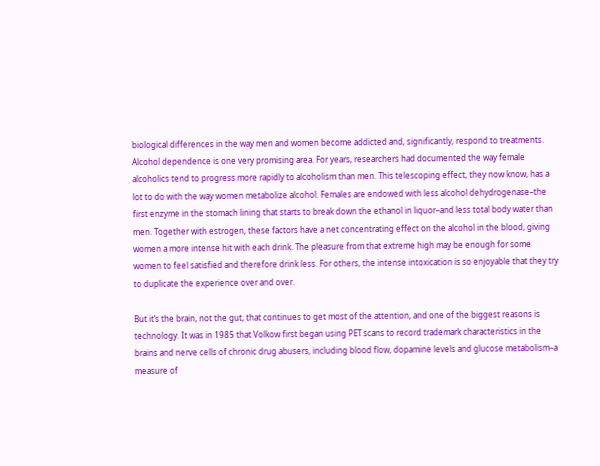biological differences in the way men and women become addicted and, significantly, respond to treatments. Alcohol dependence is one very promising area. For years, researchers had documented the way female alcoholics tend to progress more rapidly to alcoholism than men. This telescoping effect, they now know, has a lot to do with the way women metabolize alcohol. Females are endowed with less alcohol dehydrogenase–the first enzyme in the stomach lining that starts to break down the ethanol in liquor–and less total body water than men. Together with estrogen, these factors have a net concentrating effect on the alcohol in the blood, giving women a more intense hit with each drink. The pleasure from that extreme high may be enough for some women to feel satisfied and therefore drink less. For others, the intense intoxication is so enjoyable that they try to duplicate the experience over and over.

But it’s the brain, not the gut, that continues to get most of the attention, and one of the biggest reasons is technology. It was in 1985 that Volkow first began using PET scans to record trademark characteristics in the brains and nerve cells of chronic drug abusers, including blood flow, dopamine levels and glucose metabolism–a measure of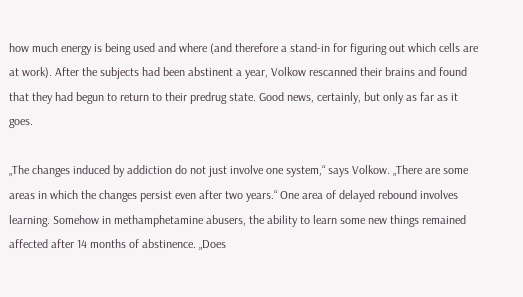how much energy is being used and where (and therefore a stand-in for figuring out which cells are at work). After the subjects had been abstinent a year, Volkow rescanned their brains and found that they had begun to return to their predrug state. Good news, certainly, but only as far as it goes.

„The changes induced by addiction do not just involve one system,“ says Volkow. „There are some areas in which the changes persist even after two years.“ One area of delayed rebound involves learning. Somehow in methamphetamine abusers, the ability to learn some new things remained affected after 14 months of abstinence. „Does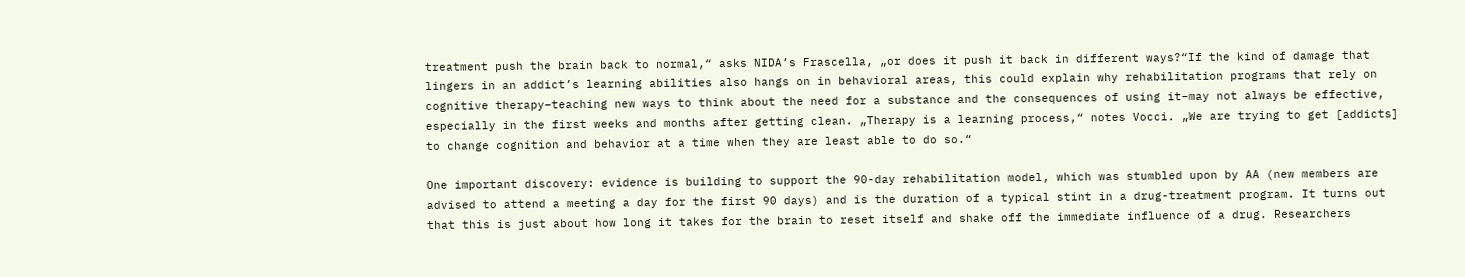treatment push the brain back to normal,“ asks NIDA’s Frascella, „or does it push it back in different ways?“If the kind of damage that lingers in an addict’s learning abilities also hangs on in behavioral areas, this could explain why rehabilitation programs that rely on cognitive therapy–teaching new ways to think about the need for a substance and the consequences of using it–may not always be effective, especially in the first weeks and months after getting clean. „Therapy is a learning process,“ notes Vocci. „We are trying to get [addicts] to change cognition and behavior at a time when they are least able to do so.“

One important discovery: evidence is building to support the 90-day rehabilitation model, which was stumbled upon by AA (new members are advised to attend a meeting a day for the first 90 days) and is the duration of a typical stint in a drug-treatment program. It turns out that this is just about how long it takes for the brain to reset itself and shake off the immediate influence of a drug. Researchers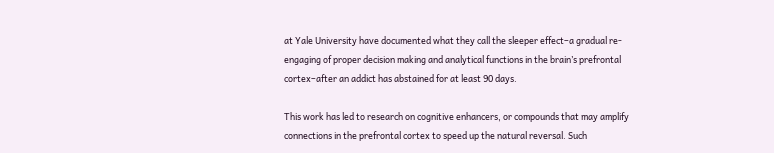at Yale University have documented what they call the sleeper effect–a gradual re-engaging of proper decision making and analytical functions in the brain’s prefrontal cortex–after an addict has abstained for at least 90 days.

This work has led to research on cognitive enhancers, or compounds that may amplify connections in the prefrontal cortex to speed up the natural reversal. Such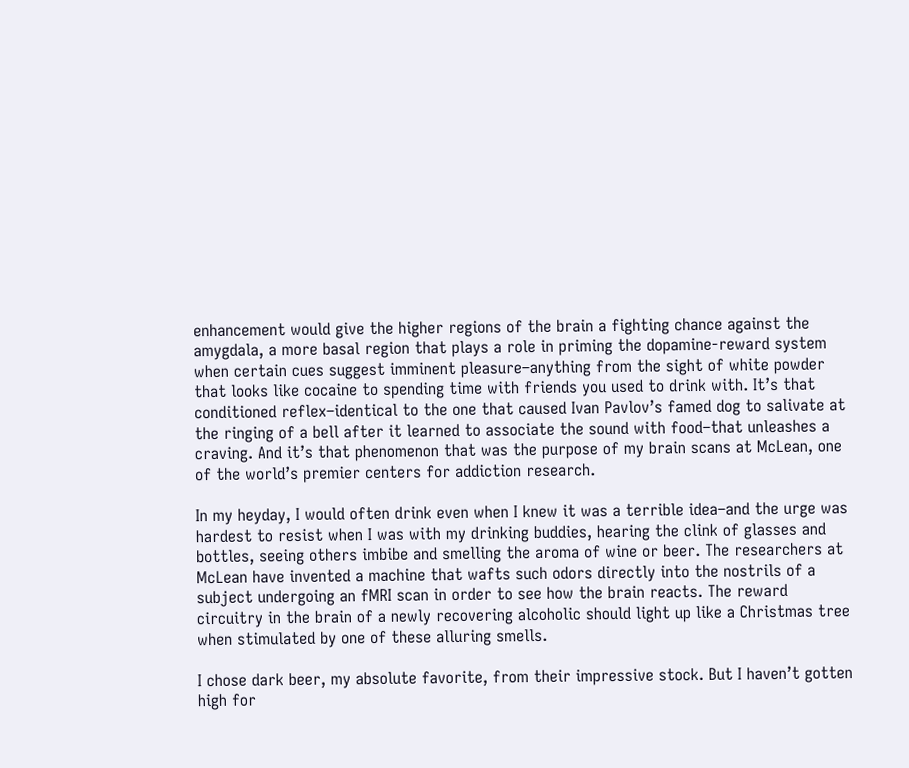enhancement would give the higher regions of the brain a fighting chance against the amygdala, a more basal region that plays a role in priming the dopamine-reward system when certain cues suggest imminent pleasure–anything from the sight of white powder that looks like cocaine to spending time with friends you used to drink with. It’s that conditioned reflex–identical to the one that caused Ivan Pavlov’s famed dog to salivate at the ringing of a bell after it learned to associate the sound with food–that unleashes a craving. And it’s that phenomenon that was the purpose of my brain scans at McLean, one of the world’s premier centers for addiction research.

In my heyday, I would often drink even when I knew it was a terrible idea–and the urge was hardest to resist when I was with my drinking buddies, hearing the clink of glasses and bottles, seeing others imbibe and smelling the aroma of wine or beer. The researchers at McLean have invented a machine that wafts such odors directly into the nostrils of a subject undergoing an fMRI scan in order to see how the brain reacts. The reward circuitry in the brain of a newly recovering alcoholic should light up like a Christmas tree when stimulated by one of these alluring smells.

I chose dark beer, my absolute favorite, from their impressive stock. But I haven’t gotten high for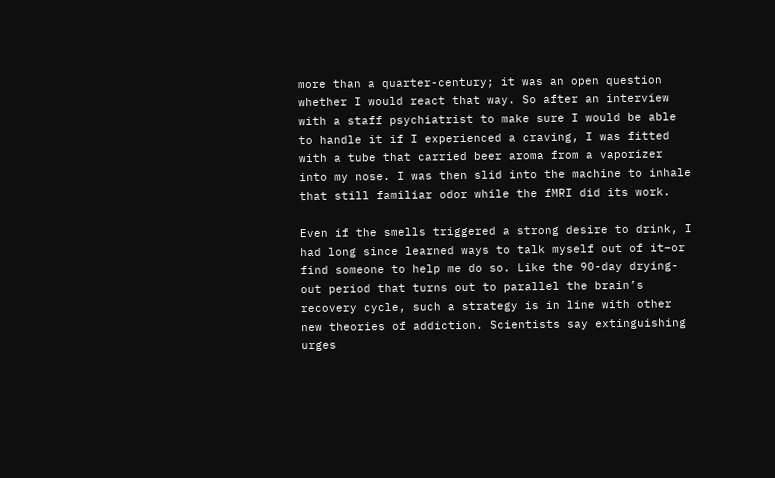more than a quarter-century; it was an open question whether I would react that way. So after an interview with a staff psychiatrist to make sure I would be able to handle it if I experienced a craving, I was fitted with a tube that carried beer aroma from a vaporizer into my nose. I was then slid into the machine to inhale that still familiar odor while the fMRI did its work.

Even if the smells triggered a strong desire to drink, I had long since learned ways to talk myself out of it–or find someone to help me do so. Like the 90-day drying-out period that turns out to parallel the brain’s recovery cycle, such a strategy is in line with other new theories of addiction. Scientists say extinguishing urges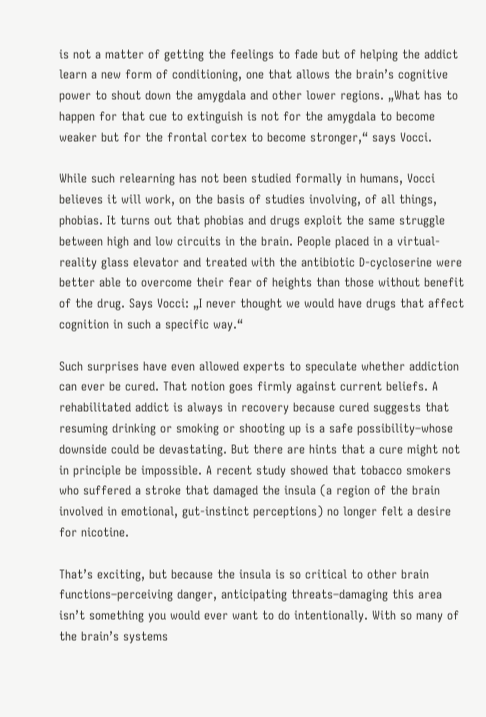is not a matter of getting the feelings to fade but of helping the addict learn a new form of conditioning, one that allows the brain’s cognitive power to shout down the amygdala and other lower regions. „What has to happen for that cue to extinguish is not for the amygdala to become weaker but for the frontal cortex to become stronger,“ says Vocci.

While such relearning has not been studied formally in humans, Vocci believes it will work, on the basis of studies involving, of all things, phobias. It turns out that phobias and drugs exploit the same struggle between high and low circuits in the brain. People placed in a virtual-reality glass elevator and treated with the antibiotic D-cycloserine were better able to overcome their fear of heights than those without benefit of the drug. Says Vocci: „I never thought we would have drugs that affect cognition in such a specific way.“

Such surprises have even allowed experts to speculate whether addiction can ever be cured. That notion goes firmly against current beliefs. A rehabilitated addict is always in recovery because cured suggests that resuming drinking or smoking or shooting up is a safe possibility–whose downside could be devastating. But there are hints that a cure might not in principle be impossible. A recent study showed that tobacco smokers who suffered a stroke that damaged the insula (a region of the brain involved in emotional, gut-instinct perceptions) no longer felt a desire for nicotine.

That’s exciting, but because the insula is so critical to other brain functions–perceiving danger, anticipating threats–damaging this area isn’t something you would ever want to do intentionally. With so many of the brain’s systems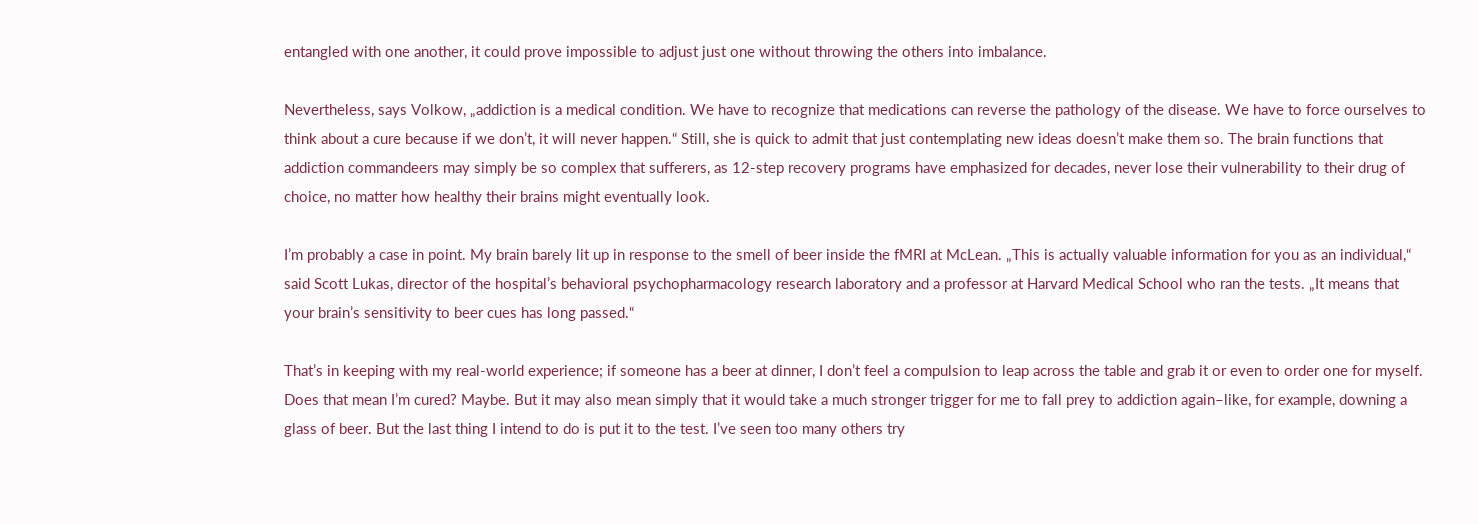entangled with one another, it could prove impossible to adjust just one without throwing the others into imbalance.

Nevertheless, says Volkow, „addiction is a medical condition. We have to recognize that medications can reverse the pathology of the disease. We have to force ourselves to think about a cure because if we don’t, it will never happen.“ Still, she is quick to admit that just contemplating new ideas doesn’t make them so. The brain functions that addiction commandeers may simply be so complex that sufferers, as 12-step recovery programs have emphasized for decades, never lose their vulnerability to their drug of choice, no matter how healthy their brains might eventually look.

I’m probably a case in point. My brain barely lit up in response to the smell of beer inside the fMRI at McLean. „This is actually valuable information for you as an individual,“ said Scott Lukas, director of the hospital’s behavioral psychopharmacology research laboratory and a professor at Harvard Medical School who ran the tests. „It means that your brain’s sensitivity to beer cues has long passed.“

That’s in keeping with my real-world experience; if someone has a beer at dinner, I don’t feel a compulsion to leap across the table and grab it or even to order one for myself. Does that mean I’m cured? Maybe. But it may also mean simply that it would take a much stronger trigger for me to fall prey to addiction again–like, for example, downing a glass of beer. But the last thing I intend to do is put it to the test. I’ve seen too many others try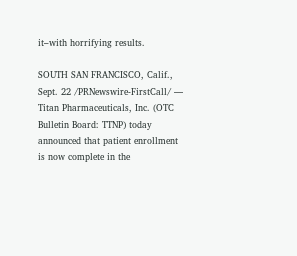it–with horrifying results.

SOUTH SAN FRANCISCO, Calif., Sept. 22 /PRNewswire-FirstCall/ — Titan Pharmaceuticals, Inc. (OTC Bulletin Board: TTNP) today announced that patient enrollment is now complete in the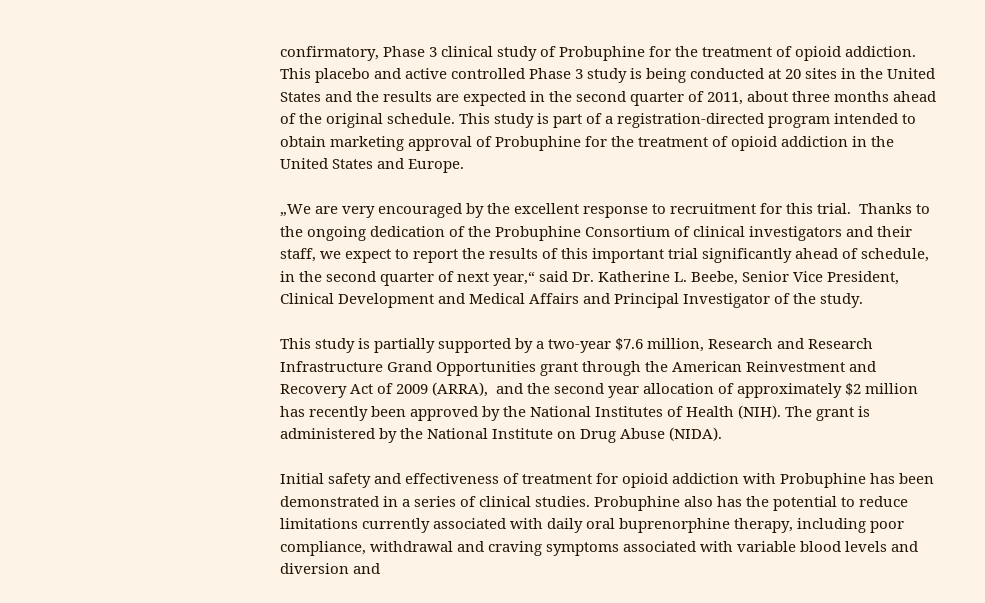confirmatory, Phase 3 clinical study of Probuphine for the treatment of opioid addiction.  This placebo and active controlled Phase 3 study is being conducted at 20 sites in the United States and the results are expected in the second quarter of 2011, about three months ahead of the original schedule. This study is part of a registration-directed program intended to obtain marketing approval of Probuphine for the treatment of opioid addiction in the United States and Europe.

„We are very encouraged by the excellent response to recruitment for this trial.  Thanks to the ongoing dedication of the Probuphine Consortium of clinical investigators and their staff, we expect to report the results of this important trial significantly ahead of schedule, in the second quarter of next year,“ said Dr. Katherine L. Beebe, Senior Vice President, Clinical Development and Medical Affairs and Principal Investigator of the study.

This study is partially supported by a two-year $7.6 million, Research and Research Infrastructure Grand Opportunities grant through the American Reinvestment and Recovery Act of 2009 (ARRA),  and the second year allocation of approximately $2 million has recently been approved by the National Institutes of Health (NIH). The grant is administered by the National Institute on Drug Abuse (NIDA).

Initial safety and effectiveness of treatment for opioid addiction with Probuphine has been demonstrated in a series of clinical studies. Probuphine also has the potential to reduce limitations currently associated with daily oral buprenorphine therapy, including poor compliance, withdrawal and craving symptoms associated with variable blood levels and diversion and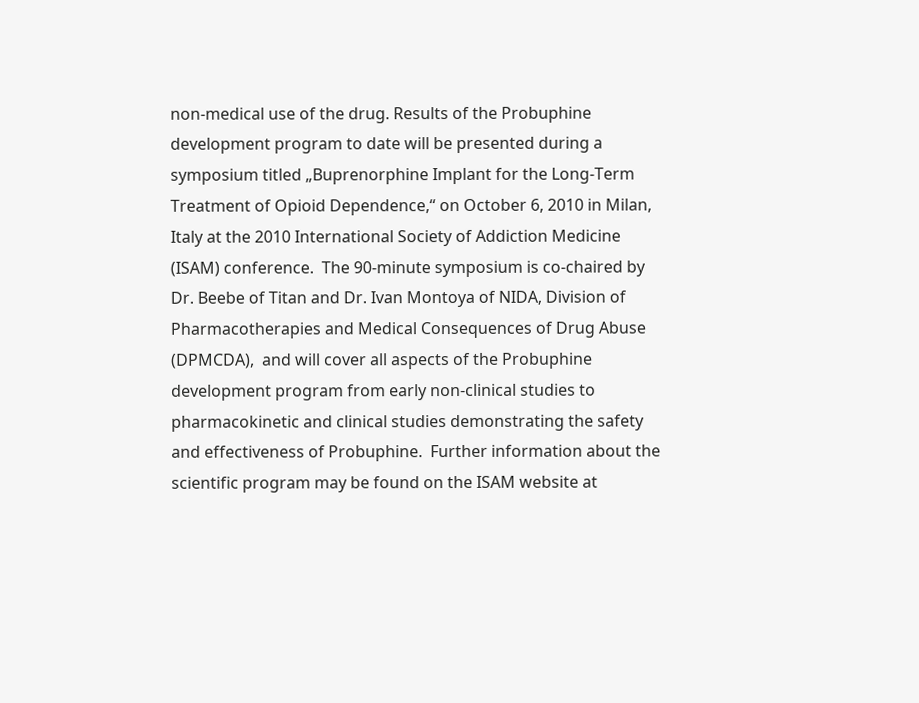non-medical use of the drug. Results of the Probuphine development program to date will be presented during a symposium titled „Buprenorphine Implant for the Long-Term Treatment of Opioid Dependence,“ on October 6, 2010 in Milan, Italy at the 2010 International Society of Addiction Medicine (ISAM) conference.  The 90-minute symposium is co-chaired by Dr. Beebe of Titan and Dr. Ivan Montoya of NIDA, Division of Pharmacotherapies and Medical Consequences of Drug Abuse (DPMCDA),  and will cover all aspects of the Probuphine development program from early non-clinical studies to pharmacokinetic and clinical studies demonstrating the safety and effectiveness of Probuphine.  Further information about the scientific program may be found on the ISAM website at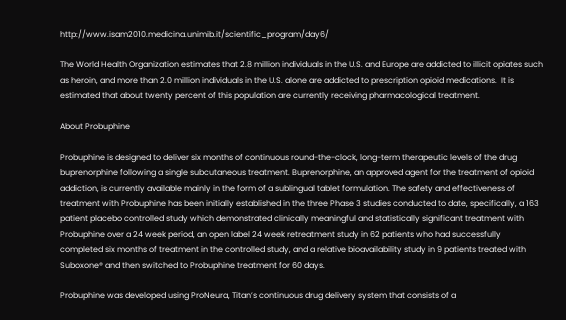http://www.isam2010.medicina.unimib.it/scientific_program/day6/

The World Health Organization estimates that 2.8 million individuals in the U.S. and Europe are addicted to illicit opiates such as heroin, and more than 2.0 million individuals in the U.S. alone are addicted to prescription opioid medications.  It is estimated that about twenty percent of this population are currently receiving pharmacological treatment.

About Probuphine

Probuphine is designed to deliver six months of continuous round-the-clock, long-term therapeutic levels of the drug buprenorphine following a single subcutaneous treatment. Buprenorphine, an approved agent for the treatment of opioid addiction, is currently available mainly in the form of a sublingual tablet formulation. The safety and effectiveness of treatment with Probuphine has been initially established in the three Phase 3 studies conducted to date, specifically, a 163 patient placebo controlled study which demonstrated clinically meaningful and statistically significant treatment with Probuphine over a 24 week period, an open label 24 week retreatment study in 62 patients who had successfully completed six months of treatment in the controlled study, and a relative bioavailability study in 9 patients treated with Suboxone® and then switched to Probuphine treatment for 60 days.

Probuphine was developed using ProNeura, Titan’s continuous drug delivery system that consists of a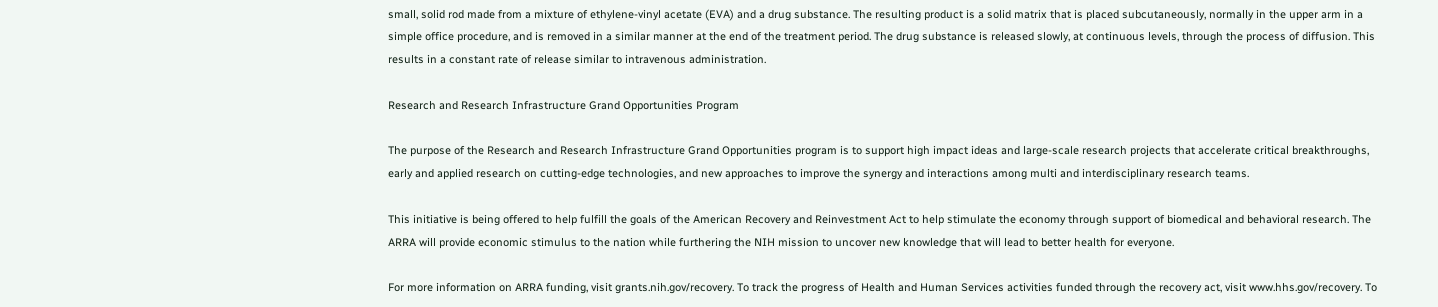small, solid rod made from a mixture of ethylene-vinyl acetate (EVA) and a drug substance. The resulting product is a solid matrix that is placed subcutaneously, normally in the upper arm in a simple office procedure, and is removed in a similar manner at the end of the treatment period. The drug substance is released slowly, at continuous levels, through the process of diffusion. This results in a constant rate of release similar to intravenous administration.

Research and Research Infrastructure Grand Opportunities Program

The purpose of the Research and Research Infrastructure Grand Opportunities program is to support high impact ideas and large-scale research projects that accelerate critical breakthroughs, early and applied research on cutting-edge technologies, and new approaches to improve the synergy and interactions among multi and interdisciplinary research teams.

This initiative is being offered to help fulfill the goals of the American Recovery and Reinvestment Act to help stimulate the economy through support of biomedical and behavioral research. The ARRA will provide economic stimulus to the nation while furthering the NIH mission to uncover new knowledge that will lead to better health for everyone.

For more information on ARRA funding, visit grants.nih.gov/recovery. To track the progress of Health and Human Services activities funded through the recovery act, visit www.hhs.gov/recovery. To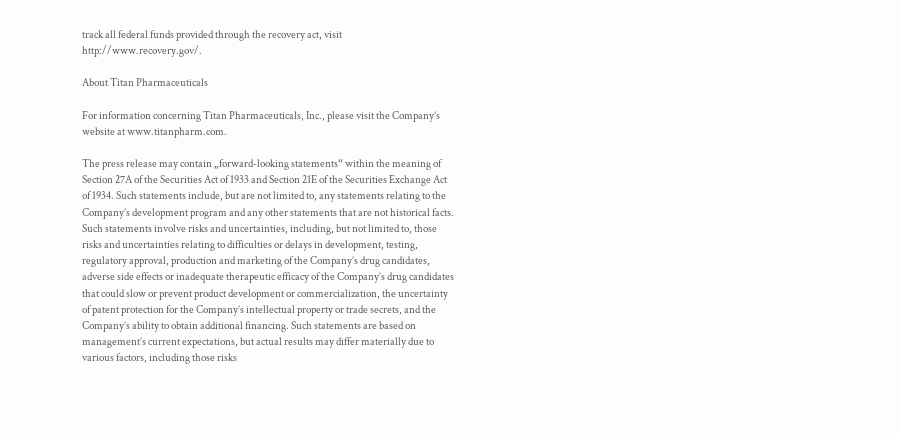track all federal funds provided through the recovery act, visit http://www.recovery.gov/.

About Titan Pharmaceuticals

For information concerning Titan Pharmaceuticals, Inc., please visit the Company’s website at www.titanpharm.com.

The press release may contain „forward-looking statements“ within the meaning of Section 27A of the Securities Act of 1933 and Section 21E of the Securities Exchange Act of 1934. Such statements include, but are not limited to, any statements relating to the Company’s development program and any other statements that are not historical facts. Such statements involve risks and uncertainties, including, but not limited to, those risks and uncertainties relating to difficulties or delays in development, testing, regulatory approval, production and marketing of the Company’s drug candidates, adverse side effects or inadequate therapeutic efficacy of the Company’s drug candidates that could slow or prevent product development or commercialization, the uncertainty of patent protection for the Company’s intellectual property or trade secrets, and the Company’s ability to obtain additional financing. Such statements are based on management’s current expectations, but actual results may differ materially due to various factors, including those risks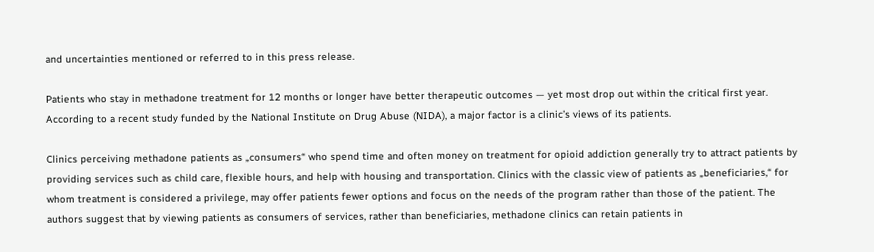and uncertainties mentioned or referred to in this press release.

Patients who stay in methadone treatment for 12 months or longer have better therapeutic outcomes — yet most drop out within the critical first year. According to a recent study funded by the National Institute on Drug Abuse (NIDA), a major factor is a clinic’s views of its patients.

Clinics perceiving methadone patients as „consumers“ who spend time and often money on treatment for opioid addiction generally try to attract patients by providing services such as child care, flexible hours, and help with housing and transportation. Clinics with the classic view of patients as „beneficiaries,“ for whom treatment is considered a privilege, may offer patients fewer options and focus on the needs of the program rather than those of the patient. The authors suggest that by viewing patients as consumers of services, rather than beneficiaries, methadone clinics can retain patients in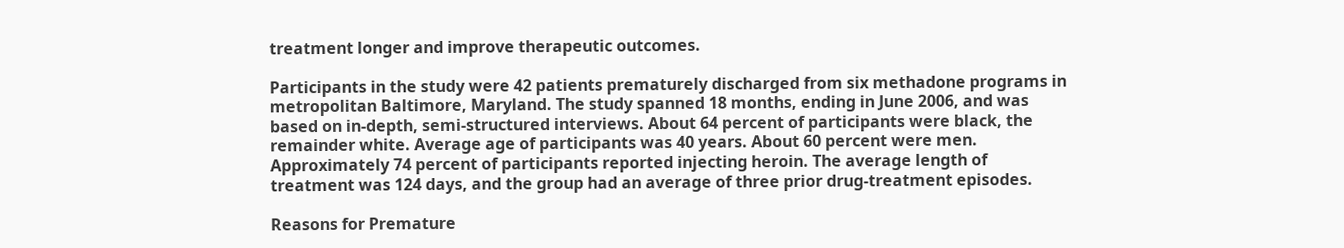treatment longer and improve therapeutic outcomes.

Participants in the study were 42 patients prematurely discharged from six methadone programs in metropolitan Baltimore, Maryland. The study spanned 18 months, ending in June 2006, and was based on in-depth, semi-structured interviews. About 64 percent of participants were black, the remainder white. Average age of participants was 40 years. About 60 percent were men. Approximately 74 percent of participants reported injecting heroin. The average length of treatment was 124 days, and the group had an average of three prior drug-treatment episodes.

Reasons for Premature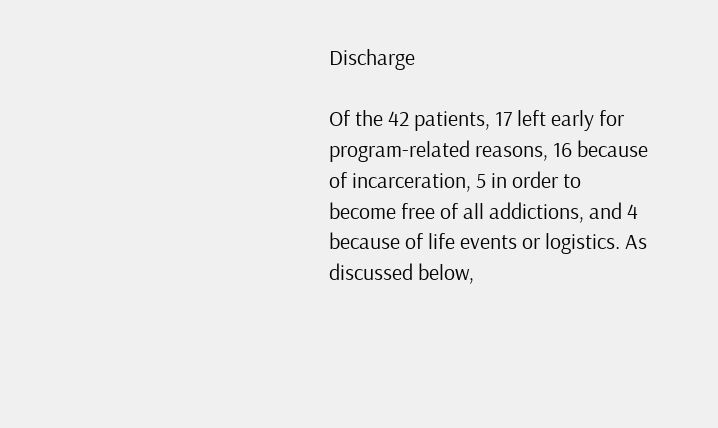Discharge

Of the 42 patients, 17 left early for program-related reasons, 16 because of incarceration, 5 in order to become free of all addictions, and 4 because of life events or logistics. As discussed below,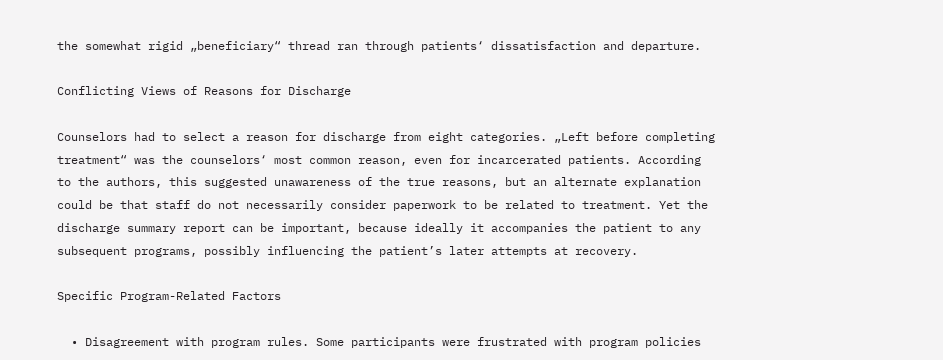the somewhat rigid „beneficiary“ thread ran through patients‘ dissatisfaction and departure.

Conflicting Views of Reasons for Discharge

Counselors had to select a reason for discharge from eight categories. „Left before completing treatment“ was the counselors‘ most common reason, even for incarcerated patients. According to the authors, this suggested unawareness of the true reasons, but an alternate explanation could be that staff do not necessarily consider paperwork to be related to treatment. Yet the discharge summary report can be important, because ideally it accompanies the patient to any subsequent programs, possibly influencing the patient’s later attempts at recovery.

Specific Program-Related Factors

  • Disagreement with program rules. Some participants were frustrated with program policies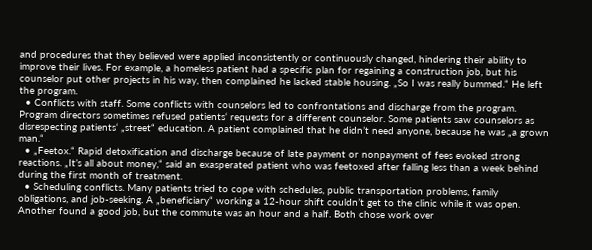and procedures that they believed were applied inconsistently or continuously changed, hindering their ability to improve their lives. For example, a homeless patient had a specific plan for regaining a construction job, but his counselor put other projects in his way, then complained he lacked stable housing. „So I was really bummed.“ He left the program.
  • Conflicts with staff. Some conflicts with counselors led to confrontations and discharge from the program. Program directors sometimes refused patients‘ requests for a different counselor. Some patients saw counselors as disrespecting patients‘ „street“ education. A patient complained that he didn’t need anyone, because he was „a grown man.“
  • „Feetox.“ Rapid detoxification and discharge because of late payment or nonpayment of fees evoked strong reactions. „It’s all about money,“ said an exasperated patient who was feetoxed after falling less than a week behind during the first month of treatment.
  • Scheduling conflicts. Many patients tried to cope with schedules, public transportation problems, family obligations, and job-seeking. A „beneficiary“ working a 12-hour shift couldn’t get to the clinic while it was open. Another found a good job, but the commute was an hour and a half. Both chose work over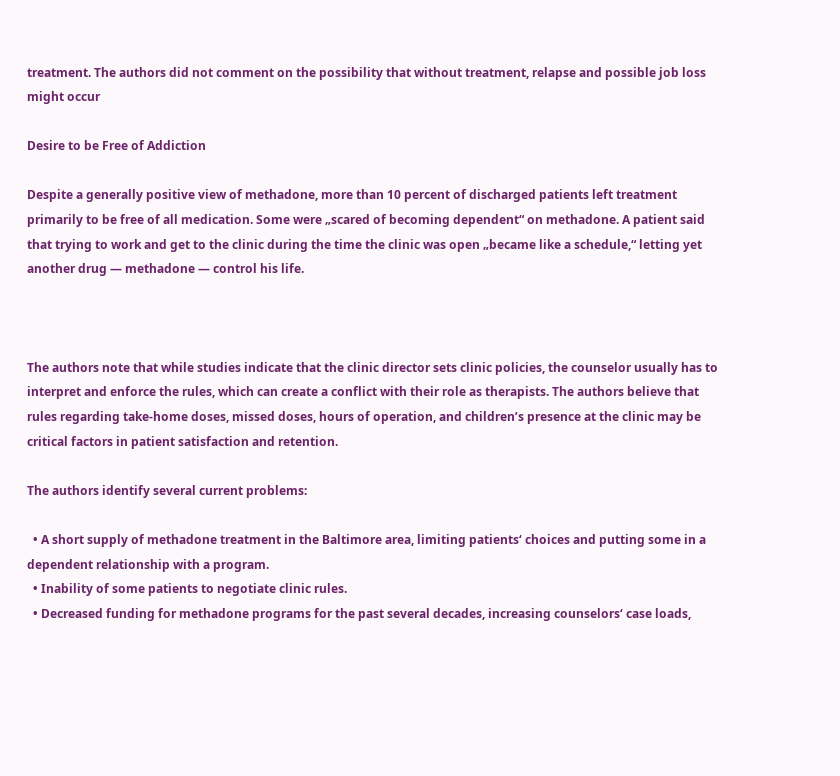treatment. The authors did not comment on the possibility that without treatment, relapse and possible job loss might occur

Desire to be Free of Addiction

Despite a generally positive view of methadone, more than 10 percent of discharged patients left treatment primarily to be free of all medication. Some were „scared of becoming dependent“ on methadone. A patient said that trying to work and get to the clinic during the time the clinic was open „became like a schedule,“ letting yet another drug — methadone — control his life.



The authors note that while studies indicate that the clinic director sets clinic policies, the counselor usually has to interpret and enforce the rules, which can create a conflict with their role as therapists. The authors believe that rules regarding take-home doses, missed doses, hours of operation, and children’s presence at the clinic may be critical factors in patient satisfaction and retention.

The authors identify several current problems:

  • A short supply of methadone treatment in the Baltimore area, limiting patients‘ choices and putting some in a dependent relationship with a program.
  • Inability of some patients to negotiate clinic rules.
  • Decreased funding for methadone programs for the past several decades, increasing counselors‘ case loads,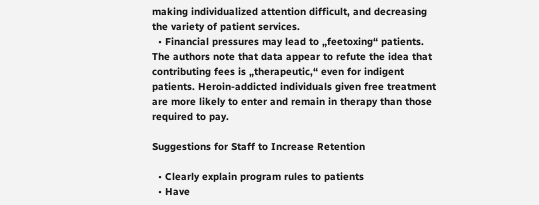making individualized attention difficult, and decreasing the variety of patient services.
  • Financial pressures may lead to „feetoxing“ patients. The authors note that data appear to refute the idea that contributing fees is „therapeutic,“ even for indigent patients. Heroin-addicted individuals given free treatment are more likely to enter and remain in therapy than those required to pay.

Suggestions for Staff to Increase Retention

  • Clearly explain program rules to patients
  • Have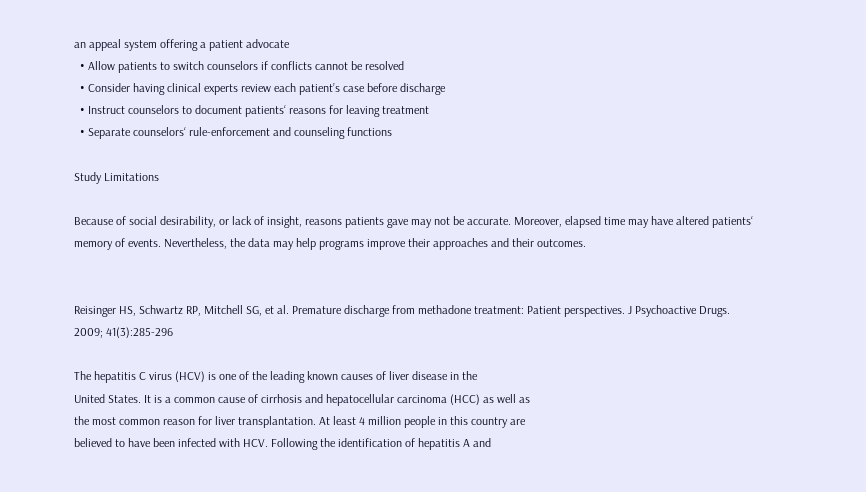an appeal system offering a patient advocate
  • Allow patients to switch counselors if conflicts cannot be resolved
  • Consider having clinical experts review each patient’s case before discharge
  • Instruct counselors to document patients‘ reasons for leaving treatment
  • Separate counselors‘ rule-enforcement and counseling functions

Study Limitations

Because of social desirability, or lack of insight, reasons patients gave may not be accurate. Moreover, elapsed time may have altered patients‘ memory of events. Nevertheless, the data may help programs improve their approaches and their outcomes.


Reisinger HS, Schwartz RP, Mitchell SG, et al. Premature discharge from methadone treatment: Patient perspectives. J Psychoactive Drugs. 2009; 41(3):285-296

The hepatitis C virus (HCV) is one of the leading known causes of liver disease in the
United States. It is a common cause of cirrhosis and hepatocellular carcinoma (HCC) as well as
the most common reason for liver transplantation. At least 4 million people in this country are
believed to have been infected with HCV. Following the identification of hepatitis A and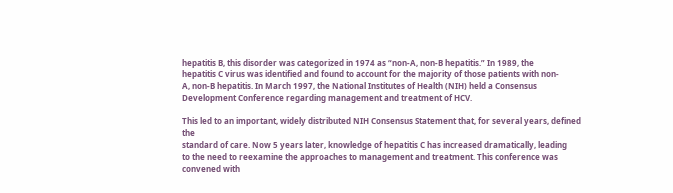hepatitis B, this disorder was categorized in 1974 as “non-A, non-B hepatitis.” In 1989, the
hepatitis C virus was identified and found to account for the majority of those patients with non-
A, non-B hepatitis. In March 1997, the National Institutes of Health (NIH) held a Consensus
Development Conference regarding management and treatment of HCV.

This led to an important, widely distributed NIH Consensus Statement that, for several years, defined the
standard of care. Now 5 years later, knowledge of hepatitis C has increased dramatically, leading
to the need to reexamine the approaches to management and treatment. This conference was
convened with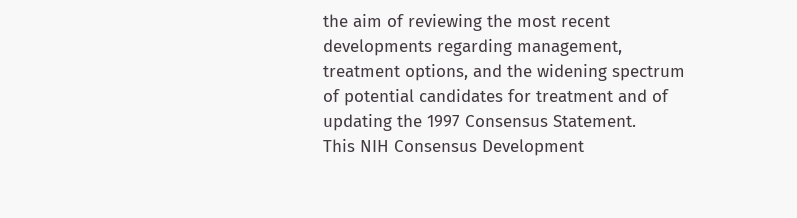the aim of reviewing the most recent developments regarding management,
treatment options, and the widening spectrum of potential candidates for treatment and of
updating the 1997 Consensus Statement.
This NIH Consensus Development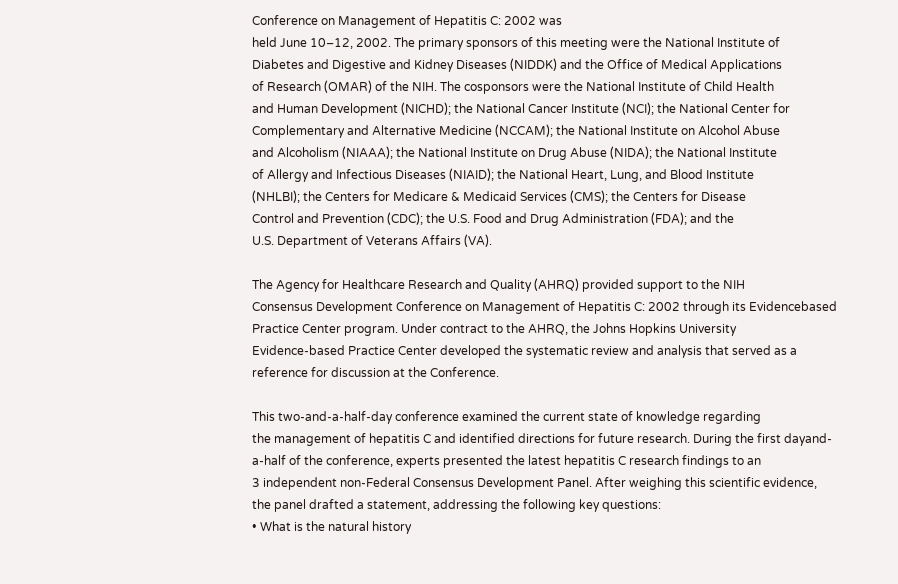Conference on Management of Hepatitis C: 2002 was
held June 10–12, 2002. The primary sponsors of this meeting were the National Institute of
Diabetes and Digestive and Kidney Diseases (NIDDK) and the Office of Medical Applications
of Research (OMAR) of the NIH. The cosponsors were the National Institute of Child Health
and Human Development (NICHD); the National Cancer Institute (NCI); the National Center for
Complementary and Alternative Medicine (NCCAM); the National Institute on Alcohol Abuse
and Alcoholism (NIAAA); the National Institute on Drug Abuse (NIDA); the National Institute
of Allergy and Infectious Diseases (NIAID); the National Heart, Lung, and Blood Institute
(NHLBI); the Centers for Medicare & Medicaid Services (CMS); the Centers for Disease
Control and Prevention (CDC); the U.S. Food and Drug Administration (FDA); and the
U.S. Department of Veterans Affairs (VA).

The Agency for Healthcare Research and Quality (AHRQ) provided support to the NIH
Consensus Development Conference on Management of Hepatitis C: 2002 through its Evidencebased
Practice Center program. Under contract to the AHRQ, the Johns Hopkins University
Evidence-based Practice Center developed the systematic review and analysis that served as a
reference for discussion at the Conference.

This two-and-a-half-day conference examined the current state of knowledge regarding
the management of hepatitis C and identified directions for future research. During the first dayand-
a-half of the conference, experts presented the latest hepatitis C research findings to an
3 independent non-Federal Consensus Development Panel. After weighing this scientific evidence,
the panel drafted a statement, addressing the following key questions:
• What is the natural history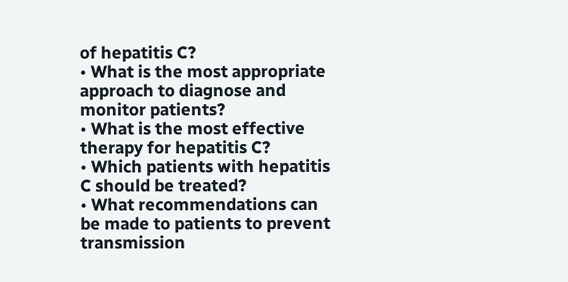of hepatitis C?
• What is the most appropriate approach to diagnose and monitor patients?
• What is the most effective therapy for hepatitis C?
• Which patients with hepatitis C should be treated?
• What recommendations can be made to patients to prevent transmission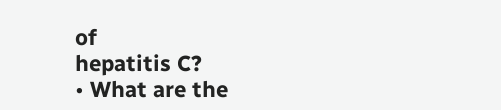of
hepatitis C?
• What are the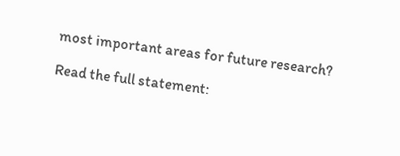most important areas for future research?

Read the full statement: